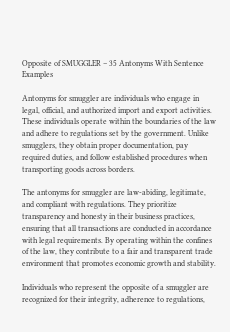Opposite of SMUGGLER – 35 Antonyms With Sentence Examples

Antonyms for smuggler are individuals who engage in legal, official, and authorized import and export activities. These individuals operate within the boundaries of the law and adhere to regulations set by the government. Unlike smugglers, they obtain proper documentation, pay required duties, and follow established procedures when transporting goods across borders.

The antonyms for smuggler are law-abiding, legitimate, and compliant with regulations. They prioritize transparency and honesty in their business practices, ensuring that all transactions are conducted in accordance with legal requirements. By operating within the confines of the law, they contribute to a fair and transparent trade environment that promotes economic growth and stability.

Individuals who represent the opposite of a smuggler are recognized for their integrity, adherence to regulations,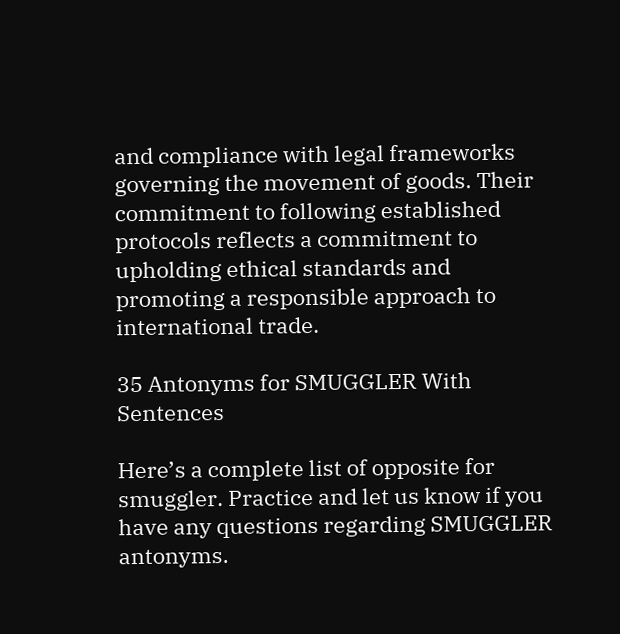and compliance with legal frameworks governing the movement of goods. Their commitment to following established protocols reflects a commitment to upholding ethical standards and promoting a responsible approach to international trade.

35 Antonyms for SMUGGLER With Sentences

Here’s a complete list of opposite for smuggler. Practice and let us know if you have any questions regarding SMUGGLER antonyms.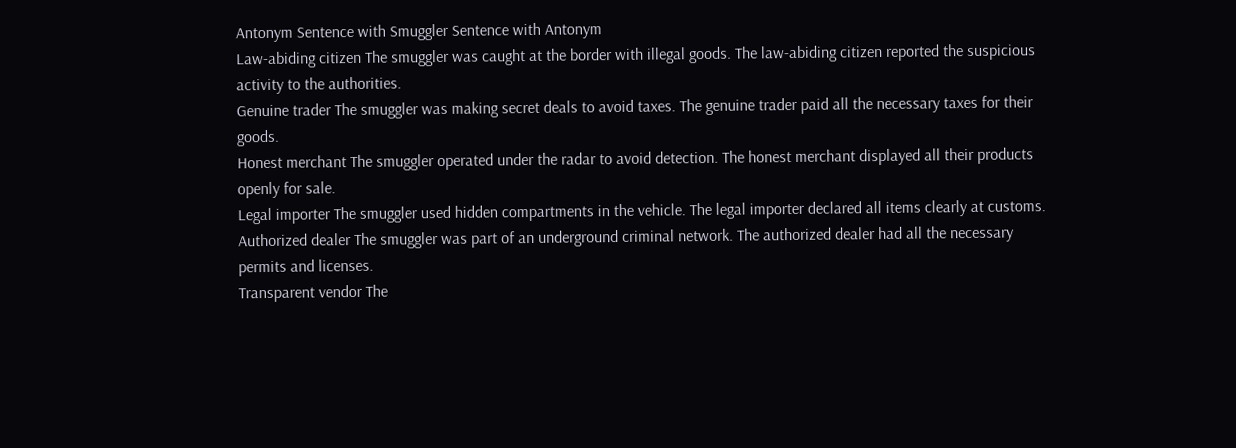Antonym Sentence with Smuggler Sentence with Antonym
Law-abiding citizen The smuggler was caught at the border with illegal goods. The law-abiding citizen reported the suspicious activity to the authorities.
Genuine trader The smuggler was making secret deals to avoid taxes. The genuine trader paid all the necessary taxes for their goods.
Honest merchant The smuggler operated under the radar to avoid detection. The honest merchant displayed all their products openly for sale.
Legal importer The smuggler used hidden compartments in the vehicle. The legal importer declared all items clearly at customs.
Authorized dealer The smuggler was part of an underground criminal network. The authorized dealer had all the necessary permits and licenses.
Transparent vendor The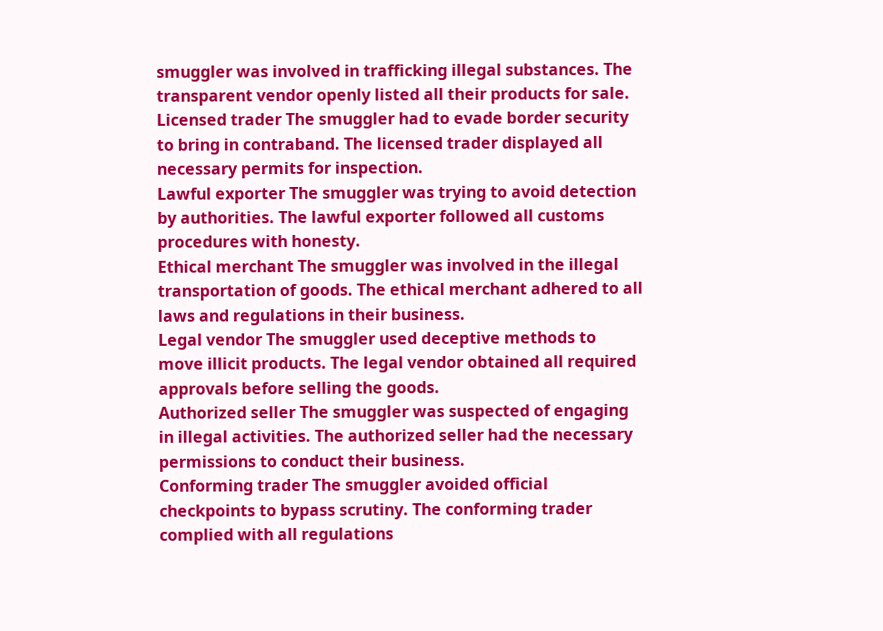smuggler was involved in trafficking illegal substances. The transparent vendor openly listed all their products for sale.
Licensed trader The smuggler had to evade border security to bring in contraband. The licensed trader displayed all necessary permits for inspection.
Lawful exporter The smuggler was trying to avoid detection by authorities. The lawful exporter followed all customs procedures with honesty.
Ethical merchant The smuggler was involved in the illegal transportation of goods. The ethical merchant adhered to all laws and regulations in their business.
Legal vendor The smuggler used deceptive methods to move illicit products. The legal vendor obtained all required approvals before selling the goods.
Authorized seller The smuggler was suspected of engaging in illegal activities. The authorized seller had the necessary permissions to conduct their business.
Conforming trader The smuggler avoided official checkpoints to bypass scrutiny. The conforming trader complied with all regulations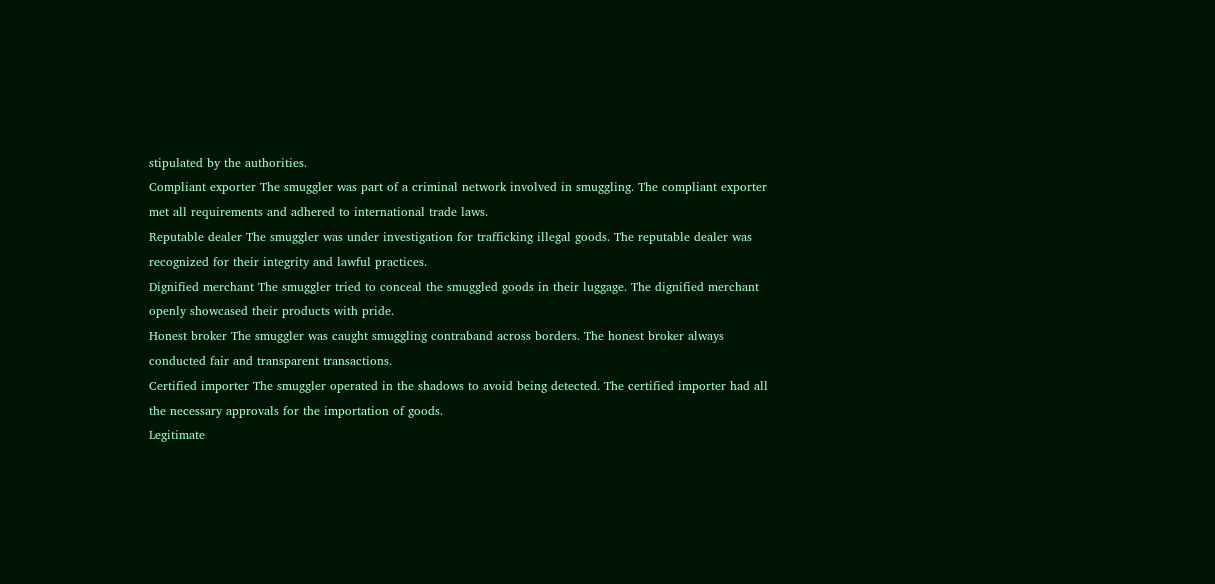stipulated by the authorities.
Compliant exporter The smuggler was part of a criminal network involved in smuggling. The compliant exporter met all requirements and adhered to international trade laws.
Reputable dealer The smuggler was under investigation for trafficking illegal goods. The reputable dealer was recognized for their integrity and lawful practices.
Dignified merchant The smuggler tried to conceal the smuggled goods in their luggage. The dignified merchant openly showcased their products with pride.
Honest broker The smuggler was caught smuggling contraband across borders. The honest broker always conducted fair and transparent transactions.
Certified importer The smuggler operated in the shadows to avoid being detected. The certified importer had all the necessary approvals for the importation of goods.
Legitimate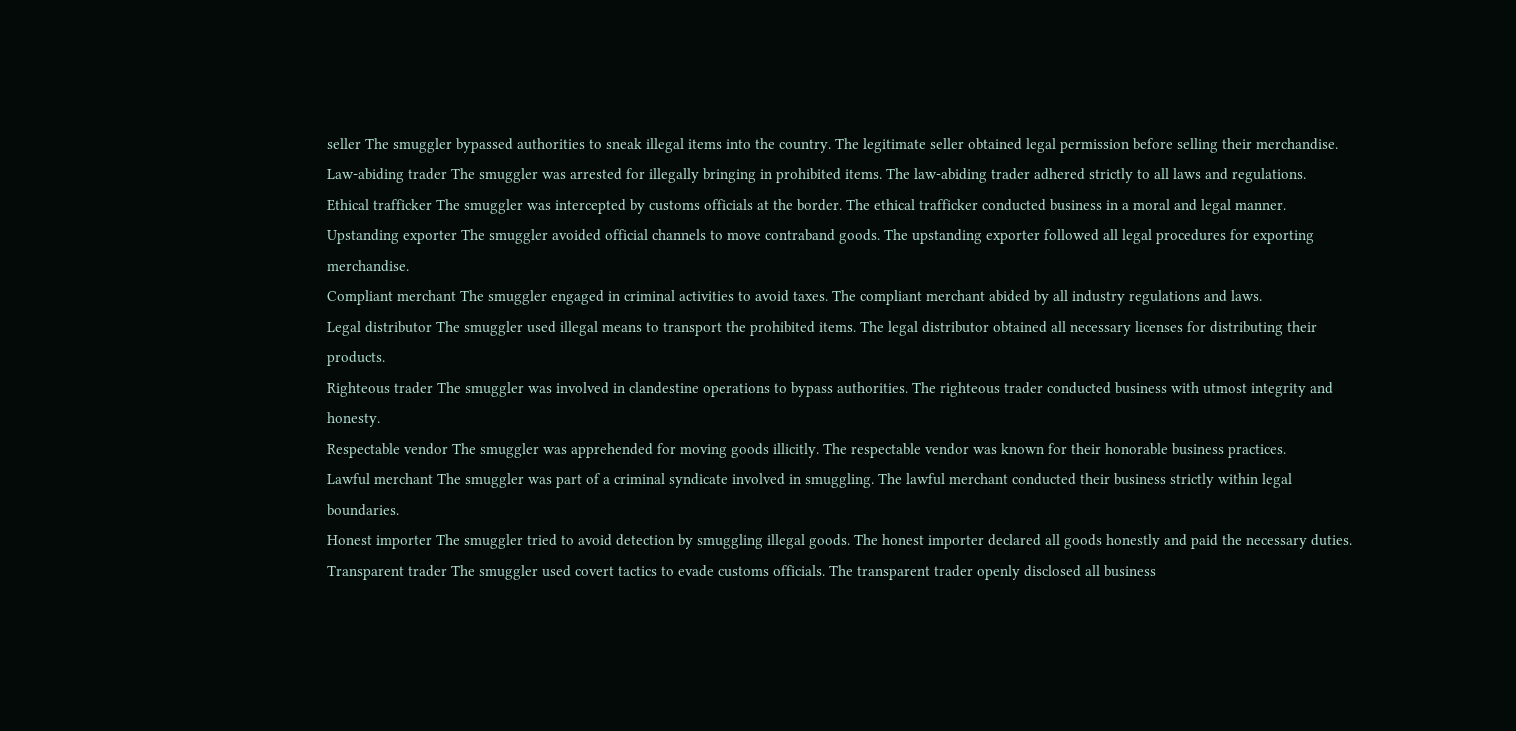seller The smuggler bypassed authorities to sneak illegal items into the country. The legitimate seller obtained legal permission before selling their merchandise.
Law-abiding trader The smuggler was arrested for illegally bringing in prohibited items. The law-abiding trader adhered strictly to all laws and regulations.
Ethical trafficker The smuggler was intercepted by customs officials at the border. The ethical trafficker conducted business in a moral and legal manner.
Upstanding exporter The smuggler avoided official channels to move contraband goods. The upstanding exporter followed all legal procedures for exporting merchandise.
Compliant merchant The smuggler engaged in criminal activities to avoid taxes. The compliant merchant abided by all industry regulations and laws.
Legal distributor The smuggler used illegal means to transport the prohibited items. The legal distributor obtained all necessary licenses for distributing their products.
Righteous trader The smuggler was involved in clandestine operations to bypass authorities. The righteous trader conducted business with utmost integrity and honesty.
Respectable vendor The smuggler was apprehended for moving goods illicitly. The respectable vendor was known for their honorable business practices.
Lawful merchant The smuggler was part of a criminal syndicate involved in smuggling. The lawful merchant conducted their business strictly within legal boundaries.
Honest importer The smuggler tried to avoid detection by smuggling illegal goods. The honest importer declared all goods honestly and paid the necessary duties.
Transparent trader The smuggler used covert tactics to evade customs officials. The transparent trader openly disclosed all business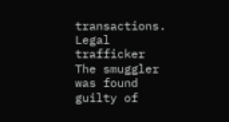transactions.
Legal trafficker The smuggler was found guilty of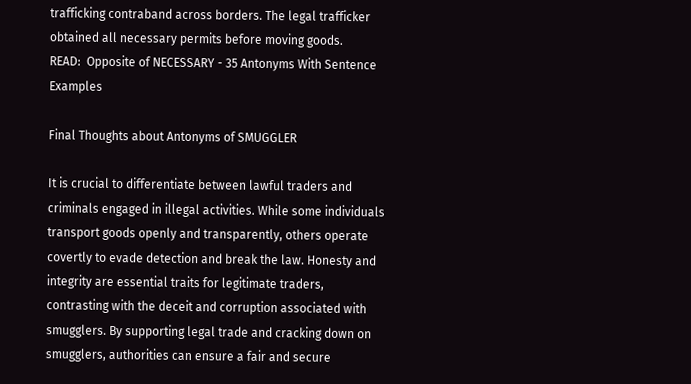trafficking contraband across borders. The legal trafficker obtained all necessary permits before moving goods.
READ:  Opposite of NECESSARY - 35 Antonyms With Sentence Examples

Final Thoughts about Antonyms of SMUGGLER

It is crucial to differentiate between lawful traders and criminals engaged in illegal activities. While some individuals transport goods openly and transparently, others operate covertly to evade detection and break the law. Honesty and integrity are essential traits for legitimate traders, contrasting with the deceit and corruption associated with smugglers. By supporting legal trade and cracking down on smugglers, authorities can ensure a fair and secure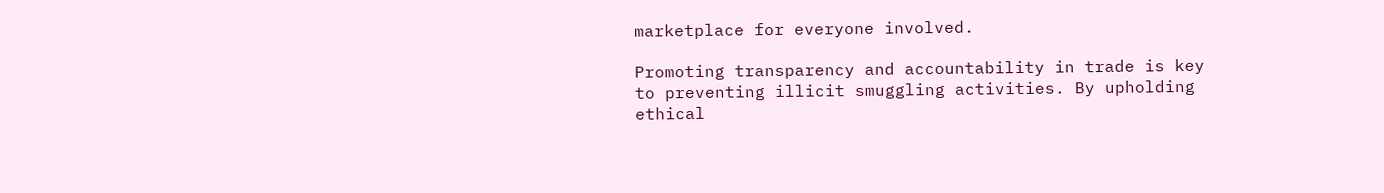marketplace for everyone involved.

Promoting transparency and accountability in trade is key to preventing illicit smuggling activities. By upholding ethical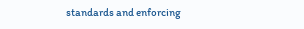standards and enforcing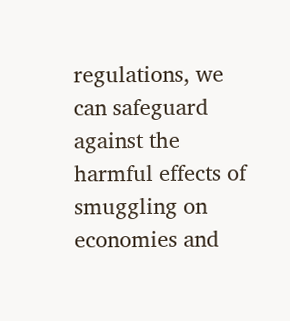regulations, we can safeguard against the harmful effects of smuggling on economies and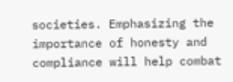societies. Emphasizing the importance of honesty and compliance will help combat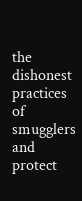the dishonest practices of smugglers and protect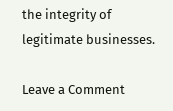the integrity of legitimate businesses.

Leave a Comment